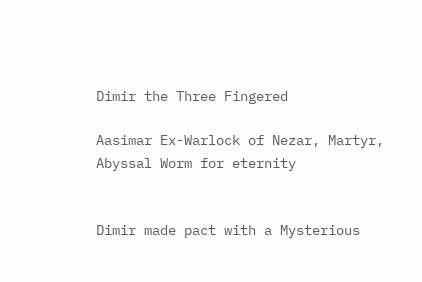Dimir the Three Fingered

Aasimar Ex-Warlock of Nezar, Martyr, Abyssal Worm for eternity


Dimir made pact with a Mysterious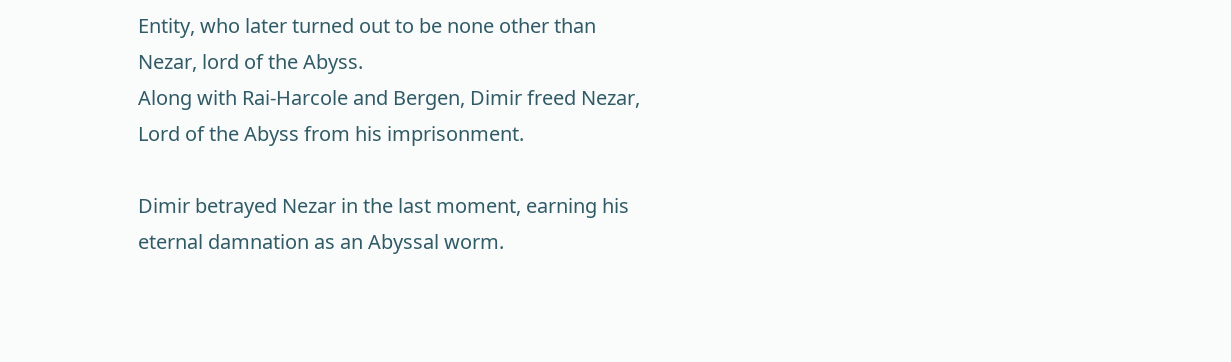Entity, who later turned out to be none other than Nezar, lord of the Abyss.
Along with Rai-Harcole and Bergen, Dimir freed Nezar, Lord of the Abyss from his imprisonment.

Dimir betrayed Nezar in the last moment, earning his eternal damnation as an Abyssal worm.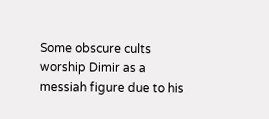Some obscure cults worship Dimir as a messiah figure due to his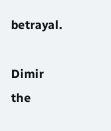betrayal.

Dimir the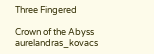Three Fingered

Crown of the Abyss aurelandras_kovacs